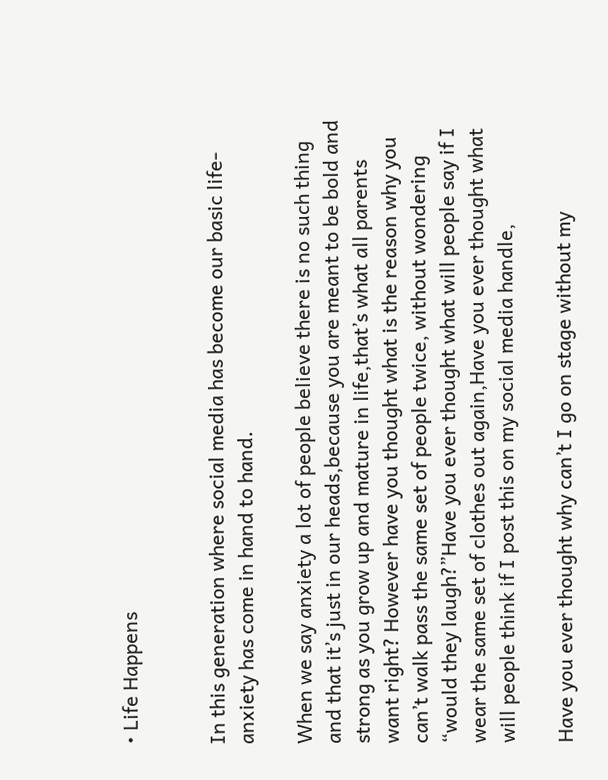• Life Happens


In this generation where social media has become our basic life- anxiety has come in hand to hand.

When we say anxiety a lot of people believe there is no such thing and that it’s just in our heads,because you are meant to be bold and strong as you grow up and mature in life,that’s what all parents want right? However have you thought what is the reason why you can’t walk pass the same set of people twice, without wondering “would they laugh?”Have you ever thought what will people say if I wear the same set of clothes out again,Have you ever thought what will people think if I post this on my social media handle,

Have you ever thought why can’t I go on stage without my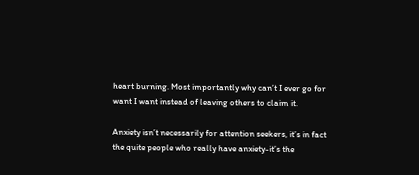heart burning. Most importantly why can’t I ever go for want I want instead of leaving others to claim it.

Anxiety isn’t necessarily for attention seekers, it’s in fact the quite people who really have anxiety-it’s the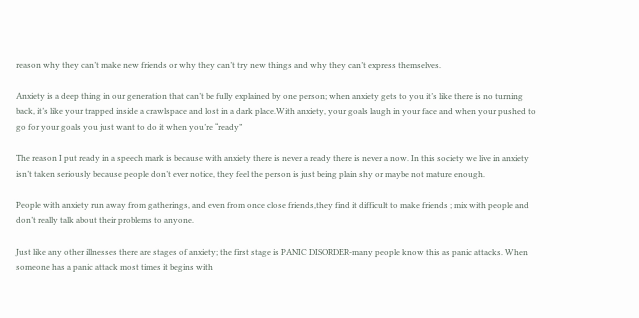reason why they can’t make new friends or why they can’t try new things and why they can’t express themselves.

Anxiety is a deep thing in our generation that can’t be fully explained by one person; when anxiety gets to you it’s like there is no turning back, it’s like your trapped inside a crawlspace and lost in a dark place.With anxiety, your goals laugh in your face and when your pushed to go for your goals you just want to do it when you’re “ready”

The reason I put ready in a speech mark is because with anxiety there is never a ready there is never a now. In this society we live in anxiety isn’t taken seriously because people don’t ever notice, they feel the person is just being plain shy or maybe not mature enough.

People with anxiety run away from gatherings, and even from once close friends,they find it difficult to make friends ; mix with people and don’t really talk about their problems to anyone.

Just like any other illnesses there are stages of anxiety; the first stage is PANIC DISORDER-many people know this as panic attacks. When someone has a panic attack most times it begins with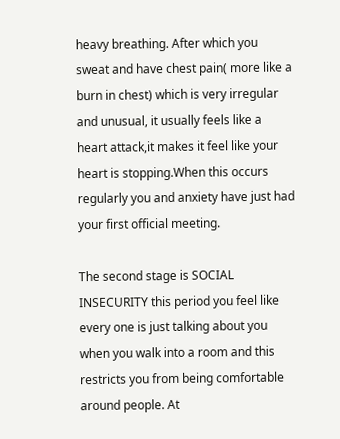heavy breathing. After which you sweat and have chest pain( more like a burn in chest) which is very irregular and unusual, it usually feels like a heart attack,it makes it feel like your heart is stopping.When this occurs regularly you and anxiety have just had your first official meeting.

The second stage is SOCIAL INSECURITY this period you feel like every one is just talking about you when you walk into a room and this restricts you from being comfortable around people. At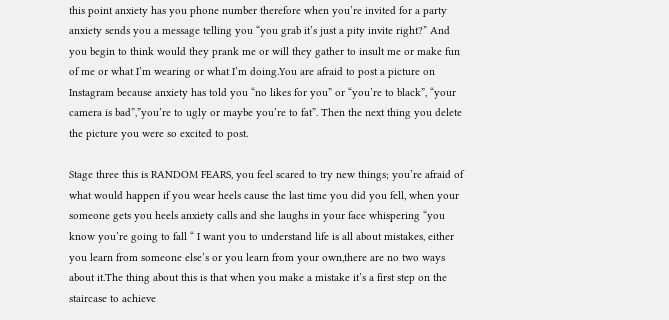this point anxiety has you phone number therefore when you’re invited for a party anxiety sends you a message telling you “you grab it’s just a pity invite right?” And you begin to think would they prank me or will they gather to insult me or make fun of me or what I’m wearing or what I’m doing.You are afraid to post a picture on Instagram because anxiety has told you “no likes for you” or “you’re to black”, “your camera is bad”,”you’re to ugly or maybe you’re to fat”. Then the next thing you delete the picture you were so excited to post.

Stage three this is RANDOM FEARS, you feel scared to try new things; you’re afraid of what would happen if you wear heels cause the last time you did you fell, when your someone gets you heels anxiety calls and she laughs in your face whispering “you know you’re going to fall “ I want you to understand life is all about mistakes, either you learn from someone else’s or you learn from your own,there are no two ways about it.The thing about this is that when you make a mistake it’s a first step on the staircase to achieve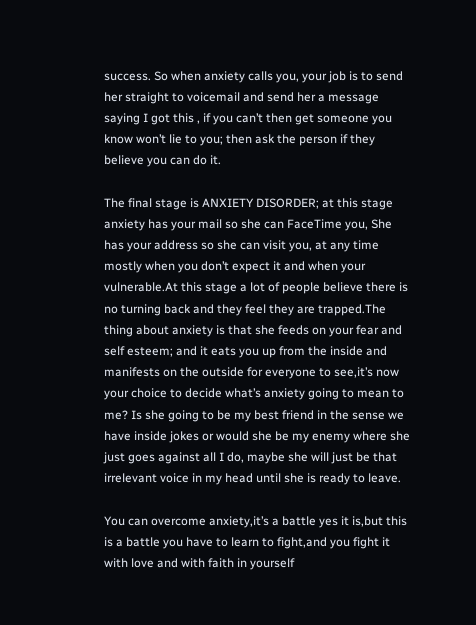success. So when anxiety calls you, your job is to send her straight to voicemail and send her a message saying I got this , if you can’t then get someone you know won’t lie to you; then ask the person if they believe you can do it.

The final stage is ANXIETY DISORDER; at this stage anxiety has your mail so she can FaceTime you, She has your address so she can visit you, at any time mostly when you don’t expect it and when your vulnerable.At this stage a lot of people believe there is no turning back and they feel they are trapped.The thing about anxiety is that she feeds on your fear and self esteem; and it eats you up from the inside and manifests on the outside for everyone to see,it’s now your choice to decide what’s anxiety going to mean to me? Is she going to be my best friend in the sense we have inside jokes or would she be my enemy where she just goes against all I do, maybe she will just be that irrelevant voice in my head until she is ready to leave.

You can overcome anxiety,it’s a battle yes it is,but this is a battle you have to learn to fight,and you fight it with love and with faith in yourself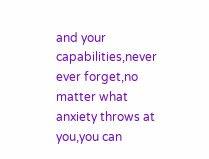and your capabilities,never ever forget,no matter what anxiety throws at you,you can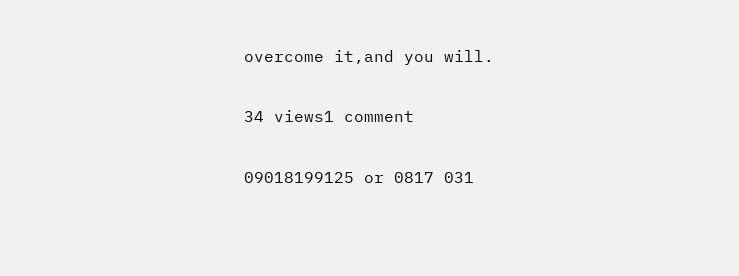overcome it,and you will.

34 views1 comment

09018199125 or 0817 031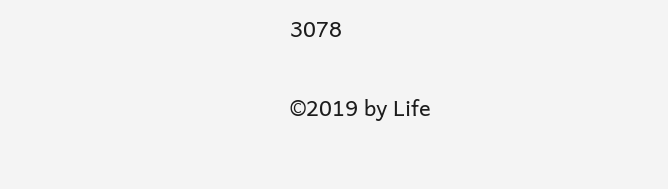3078

©2019 by Life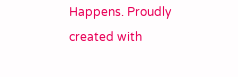Happens. Proudly created with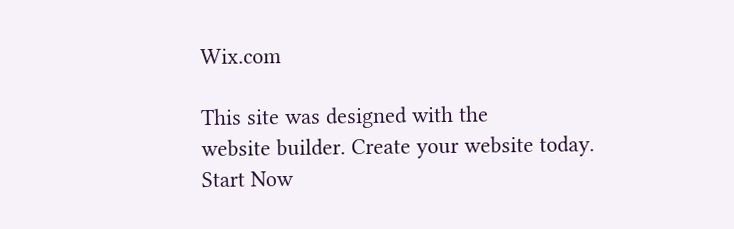Wix.com

This site was designed with the
website builder. Create your website today.
Start Now